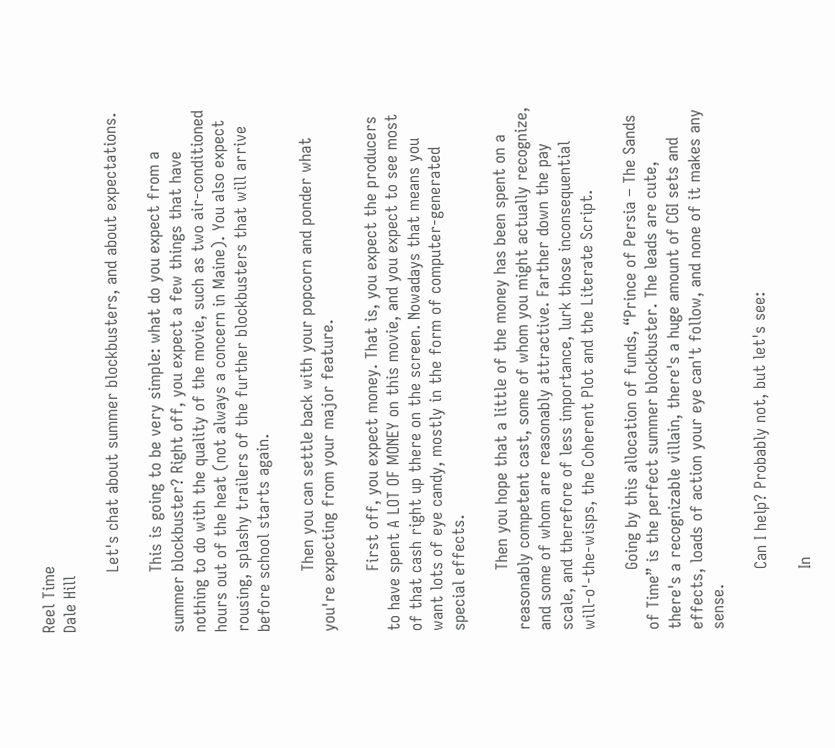Reel Time
Dale Hill

            Let's chat about summer blockbusters, and about expectations.

            This is going to be very simple: what do you expect from a summer blockbuster? Right off, you expect a few things that have nothing to do with the quality of the movie, such as two air-conditioned hours out of the heat (not always a concern in Maine). You also expect rousing, splashy trailers of the further blockbusters that will arrive before school starts again.

            Then you can settle back with your popcorn and ponder what you're expecting from your major feature.

            First off, you expect money. That is, you expect the producers to have spent A LOT OF MONEY on this movie, and you expect to see most of that cash right up there on the screen. Nowadays that means you want lots of eye candy, mostly in the form of computer-generated special effects.

            Then you hope that a little of the money has been spent on a reasonably competent cast, some of whom you might actually recognize, and some of whom are reasonably attractive. Farther down the pay scale, and therefore of less importance, lurk those inconsequential will-o'-the-wisps, the Coherent Plot and the Literate Script.

            Going by this allocation of funds, “Prince of Persia – The Sands of Time” is the perfect summer blockbuster. The leads are cute, there's a recognizable villain, there's a huge amount of CGI sets and effects, loads of action your eye can't follow, and none of it makes any sense.

            Can I help? Probably not, but let's see:

            In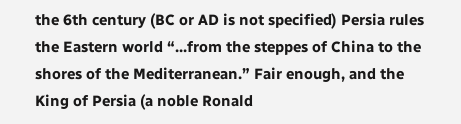the 6th century (BC or AD is not specified) Persia rules the Eastern world “...from the steppes of China to the shores of the Mediterranean.” Fair enough, and the King of Persia (a noble Ronald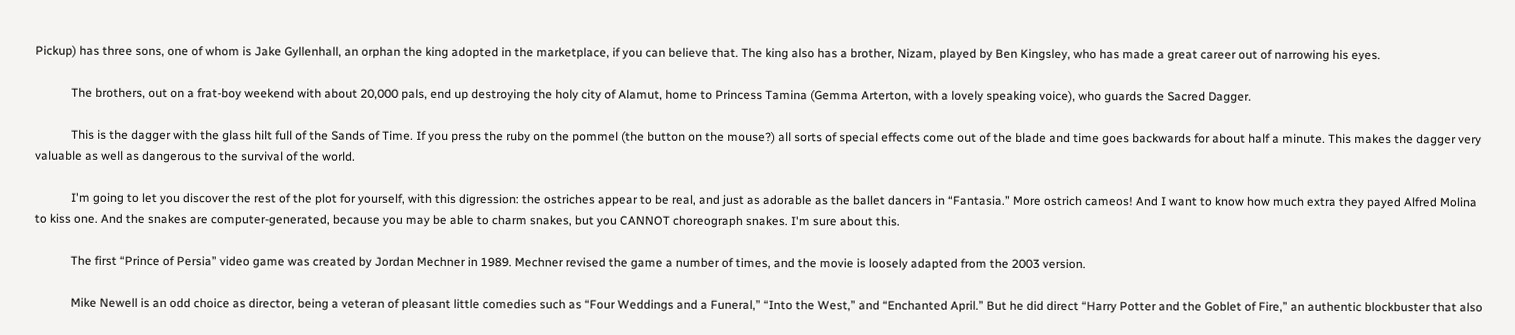Pickup) has three sons, one of whom is Jake Gyllenhall, an orphan the king adopted in the marketplace, if you can believe that. The king also has a brother, Nizam, played by Ben Kingsley, who has made a great career out of narrowing his eyes.

            The brothers, out on a frat-boy weekend with about 20,000 pals, end up destroying the holy city of Alamut, home to Princess Tamina (Gemma Arterton, with a lovely speaking voice), who guards the Sacred Dagger.

            This is the dagger with the glass hilt full of the Sands of Time. If you press the ruby on the pommel (the button on the mouse?) all sorts of special effects come out of the blade and time goes backwards for about half a minute. This makes the dagger very valuable as well as dangerous to the survival of the world.

            I'm going to let you discover the rest of the plot for yourself, with this digression: the ostriches appear to be real, and just as adorable as the ballet dancers in “Fantasia.” More ostrich cameos! And I want to know how much extra they payed Alfred Molina to kiss one. And the snakes are computer-generated, because you may be able to charm snakes, but you CANNOT choreograph snakes. I'm sure about this.

            The first “Prince of Persia” video game was created by Jordan Mechner in 1989. Mechner revised the game a number of times, and the movie is loosely adapted from the 2003 version.

            Mike Newell is an odd choice as director, being a veteran of pleasant little comedies such as “Four Weddings and a Funeral,” “Into the West,” and “Enchanted April.” But he did direct “Harry Potter and the Goblet of Fire,” an authentic blockbuster that also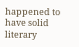happened to have solid literary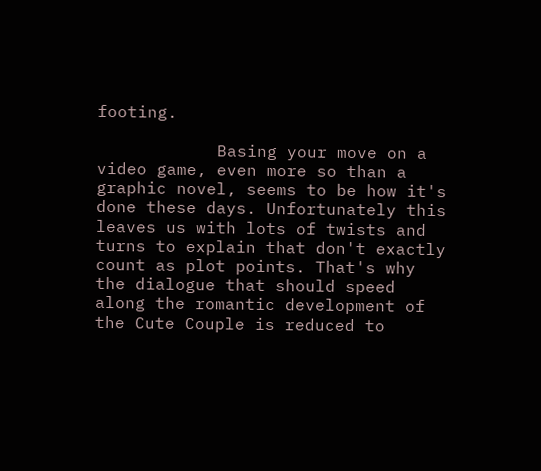footing.

            Basing your move on a video game, even more so than a graphic novel, seems to be how it's done these days. Unfortunately this leaves us with lots of twists and turns to explain that don't exactly count as plot points. That's why the dialogue that should speed along the romantic development of the Cute Couple is reduced to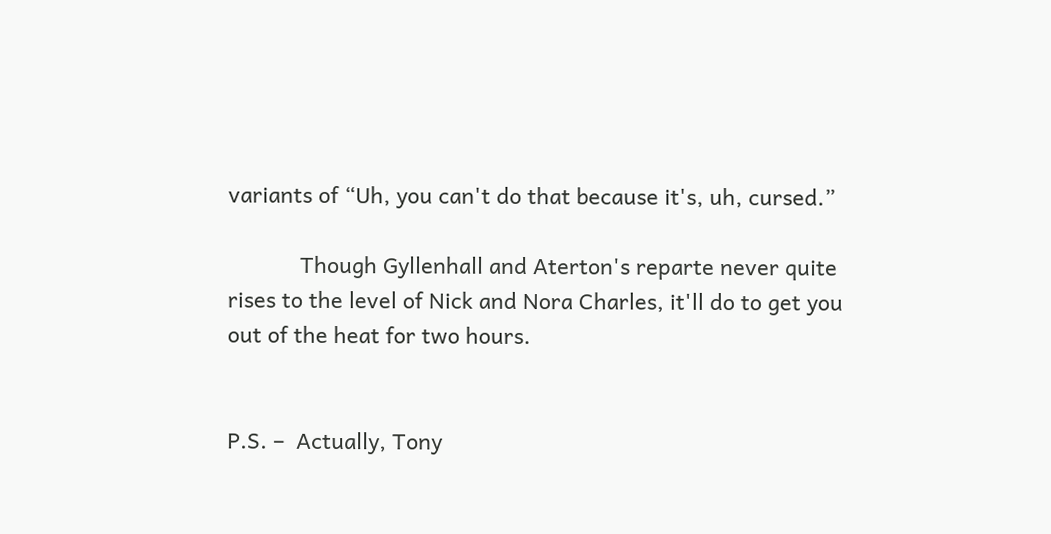variants of “Uh, you can't do that because it's, uh, cursed.”

            Though Gyllenhall and Aterton's reparte never quite rises to the level of Nick and Nora Charles, it'll do to get you out of the heat for two hours.


P.S. –  Actually, Tony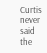Curtis never said the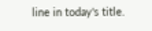line in today's title.